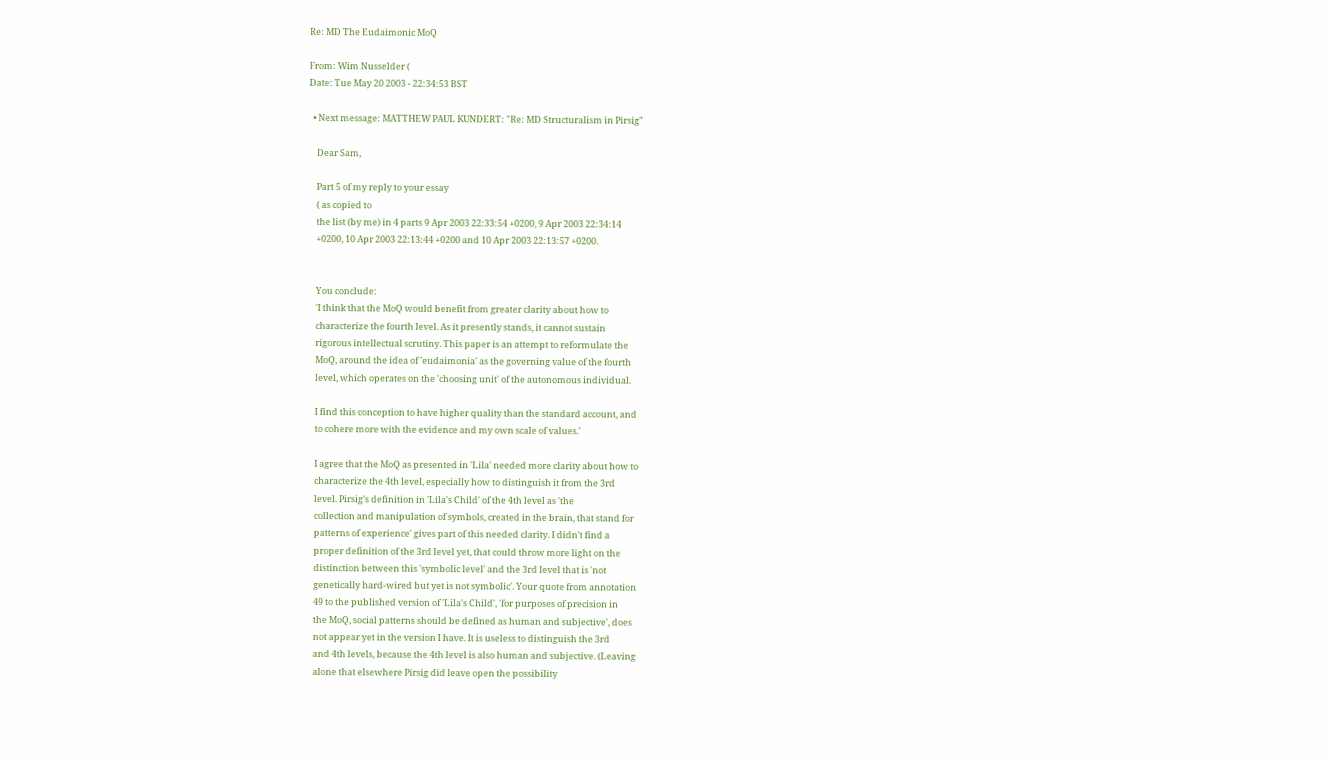Re: MD The Eudaimonic MoQ

From: Wim Nusselder (
Date: Tue May 20 2003 - 22:34:53 BST

  • Next message: MATTHEW PAUL KUNDERT: "Re: MD Structuralism in Pirsig"

    Dear Sam,

    Part 5 of my reply to your essay
    ( as copied to
    the list (by me) in 4 parts 9 Apr 2003 22:33:54 +0200, 9 Apr 2003 22:34:14
    +0200, 10 Apr 2003 22:13:44 +0200 and 10 Apr 2003 22:13:57 +0200.


    You conclude:
    'I think that the MoQ would benefit from greater clarity about how to
    characterize the fourth level. As it presently stands, it cannot sustain
    rigorous intellectual scrutiny. This paper is an attempt to reformulate the
    MoQ, around the idea of 'eudaimonia' as the governing value of the fourth
    level, which operates on the 'choosing unit' of the autonomous individual.

    I find this conception to have higher quality than the standard account, and
    to cohere more with the evidence and my own scale of values.'

    I agree that the MoQ as presented in 'Lila' needed more clarity about how to
    characterize the 4th level, especially how to distinguish it from the 3rd
    level. Pirsig's definition in 'Lila's Child' of the 4th level as 'the
    collection and manipulation of symbols, created in the brain, that stand for
    patterns of experience' gives part of this needed clarity. I didn't find a
    proper definition of the 3rd level yet, that could throw more light on the
    distinction between this 'symbolic level' and the 3rd level that is 'not
    genetically hard-wired but yet is not symbolic'. Your quote from annotation
    49 to the published version of 'Lila's Child', 'for purposes of precision in
    the MoQ, social patterns should be defined as human and subjective', does
    not appear yet in the version I have. It is useless to distinguish the 3rd
    and 4th levels, because the 4th level is also human and subjective. (Leaving
    alone that elsewhere Pirsig did leave open the possibility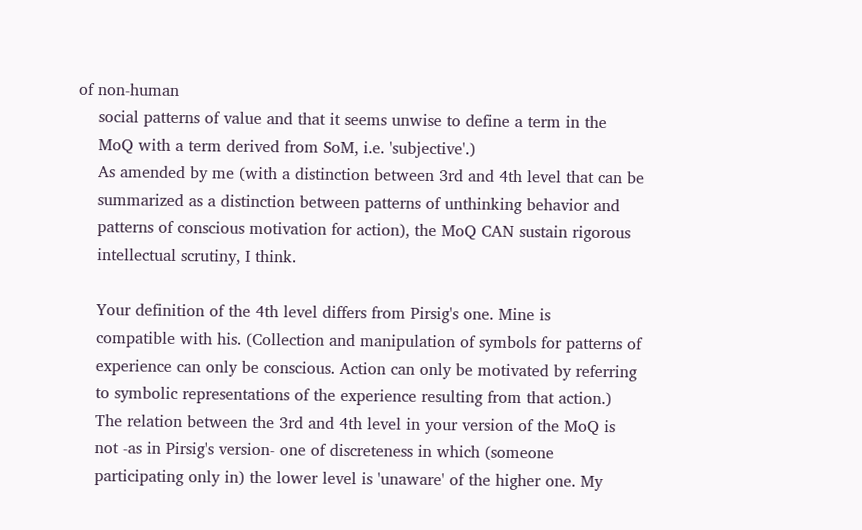of non-human
    social patterns of value and that it seems unwise to define a term in the
    MoQ with a term derived from SoM, i.e. 'subjective'.)
    As amended by me (with a distinction between 3rd and 4th level that can be
    summarized as a distinction between patterns of unthinking behavior and
    patterns of conscious motivation for action), the MoQ CAN sustain rigorous
    intellectual scrutiny, I think.

    Your definition of the 4th level differs from Pirsig's one. Mine is
    compatible with his. (Collection and manipulation of symbols for patterns of
    experience can only be conscious. Action can only be motivated by referring
    to symbolic representations of the experience resulting from that action.)
    The relation between the 3rd and 4th level in your version of the MoQ is
    not -as in Pirsig's version- one of discreteness in which (someone
    participating only in) the lower level is 'unaware' of the higher one. My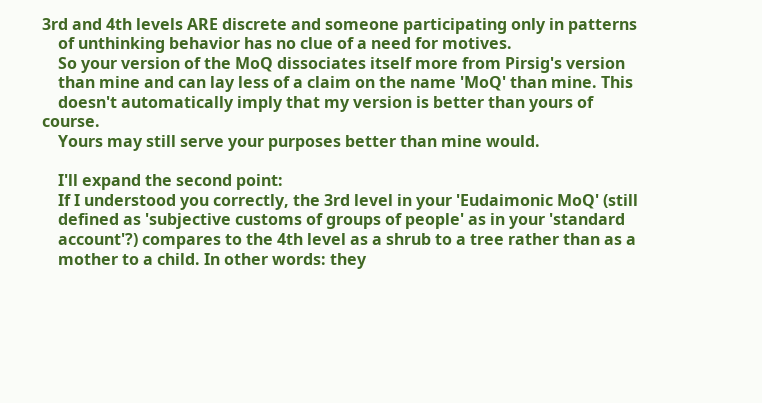3rd and 4th levels ARE discrete and someone participating only in patterns
    of unthinking behavior has no clue of a need for motives.
    So your version of the MoQ dissociates itself more from Pirsig's version
    than mine and can lay less of a claim on the name 'MoQ' than mine. This
    doesn't automatically imply that my version is better than yours of course.
    Yours may still serve your purposes better than mine would.

    I'll expand the second point:
    If I understood you correctly, the 3rd level in your 'Eudaimonic MoQ' (still
    defined as 'subjective customs of groups of people' as in your 'standard
    account'?) compares to the 4th level as a shrub to a tree rather than as a
    mother to a child. In other words: they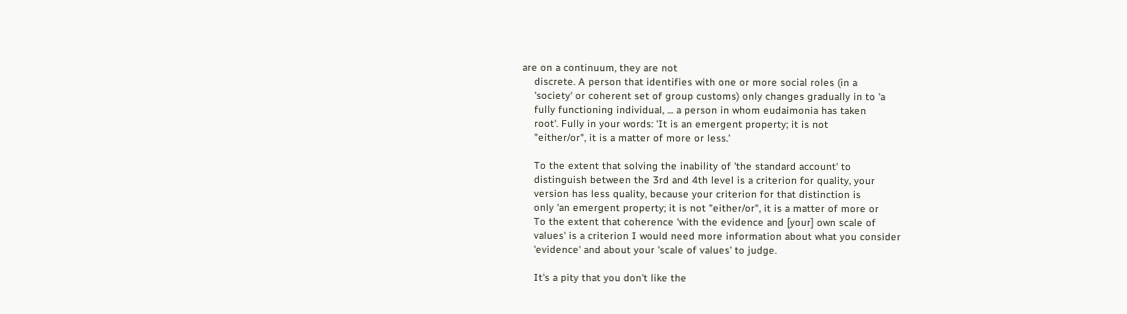are on a continuum, they are not
    discrete. A person that identifies with one or more social roles (in a
    'society' or coherent set of group customs) only changes gradually in to 'a
    fully functioning individual, ... a person in whom eudaimonia has taken
    root'. Fully in your words: 'It is an emergent property; it is not
    "either/or", it is a matter of more or less.'

    To the extent that solving the inability of 'the standard account' to
    distinguish between the 3rd and 4th level is a criterion for quality, your
    version has less quality, because your criterion for that distinction is
    only 'an emergent property; it is not "either/or", it is a matter of more or
    To the extent that coherence 'with the evidence and [your] own scale of
    values' is a criterion I would need more information about what you consider
    'evidence' and about your 'scale of values' to judge.

    It's a pity that you don't like the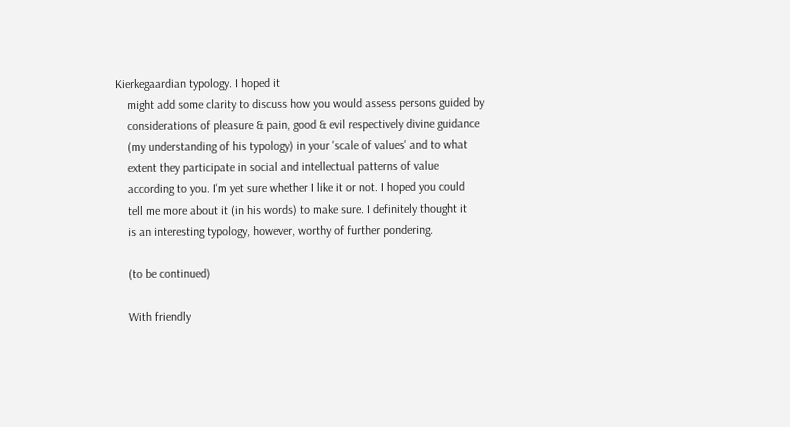Kierkegaardian typology. I hoped it
    might add some clarity to discuss how you would assess persons guided by
    considerations of pleasure & pain, good & evil respectively divine guidance
    (my understanding of his typology) in your 'scale of values' and to what
    extent they participate in social and intellectual patterns of value
    according to you. I'm yet sure whether I like it or not. I hoped you could
    tell me more about it (in his words) to make sure. I definitely thought it
    is an interesting typology, however, worthy of further pondering.

    (to be continued)

    With friendly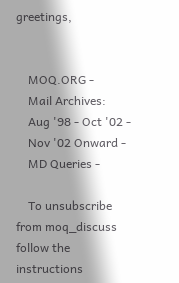greetings,


    MOQ.ORG -
    Mail Archives:
    Aug '98 - Oct '02 -
    Nov '02 Onward -
    MD Queries -

    To unsubscribe from moq_discuss follow the instructions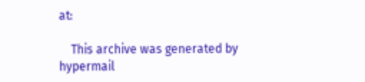at:

    This archive was generated by hypermail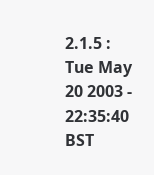2.1.5 : Tue May 20 2003 - 22:35:40 BST